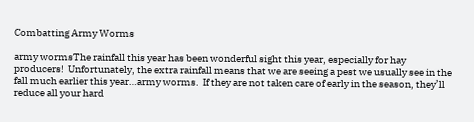Combatting Army Worms

army wormsThe rainfall this year has been wonderful sight this year, especially for hay producers!  Unfortunately, the extra rainfall means that we are seeing a pest we usually see in the fall much earlier this year…army worms.  If they are not taken care of early in the season, they’ll reduce all your hard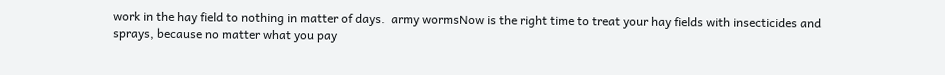work in the hay field to nothing in matter of days.  army wormsNow is the right time to treat your hay fields with insecticides and sprays, because no matter what you pay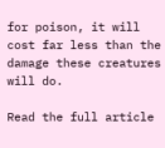for poison, it will cost far less than the damage these creatures will do.

Read the full article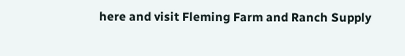here and visit Fleming Farm and Ranch Supply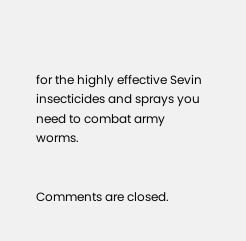for the highly effective Sevin insecticides and sprays you need to combat army worms.


Comments are closed.